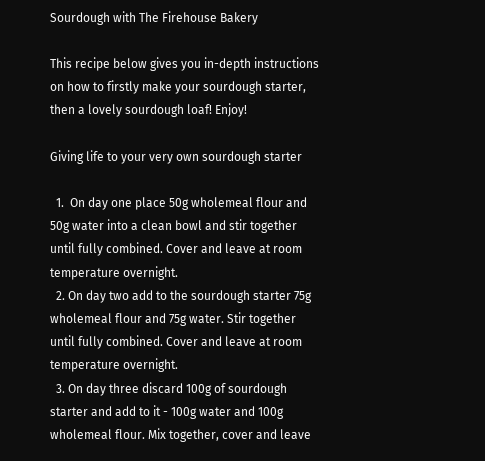Sourdough with The Firehouse Bakery

This recipe below gives you in-depth instructions on how to firstly make your sourdough starter, then a lovely sourdough loaf! Enjoy!

Giving life to your very own sourdough starter

  1.  On day one place 50g wholemeal flour and  50g water into a clean bowl and stir together until fully combined. Cover and leave at room temperature overnight.
  2. On day two add to the sourdough starter 75g wholemeal flour and 75g water. Stir together until fully combined. Cover and leave at room temperature overnight.
  3. On day three discard 100g of sourdough starter and add to it - 100g water and 100g wholemeal flour. Mix together, cover and leave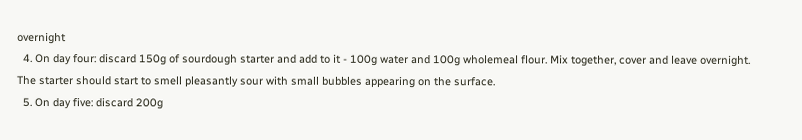overnight
  4. On day four: discard 150g of sourdough starter and add to it - 100g water and 100g wholemeal flour. Mix together, cover and leave overnight. The starter should start to smell pleasantly sour with small bubbles appearing on the surface.
  5. On day five: discard 200g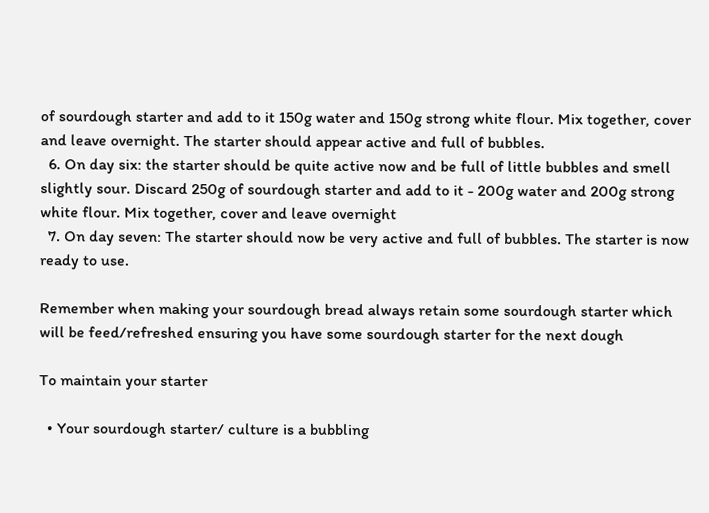of sourdough starter and add to it 150g water and 150g strong white flour. Mix together, cover and leave overnight. The starter should appear active and full of bubbles.
  6. On day six: the starter should be quite active now and be full of little bubbles and smell slightly sour. Discard 250g of sourdough starter and add to it - 200g water and 200g strong white flour. Mix together, cover and leave overnight
  7. On day seven: The starter should now be very active and full of bubbles. The starter is now ready to use.

Remember when making your sourdough bread always retain some sourdough starter which will be feed/refreshed ensuring you have some sourdough starter for the next dough

To maintain your starter

  • Your sourdough starter/ culture is a bubbling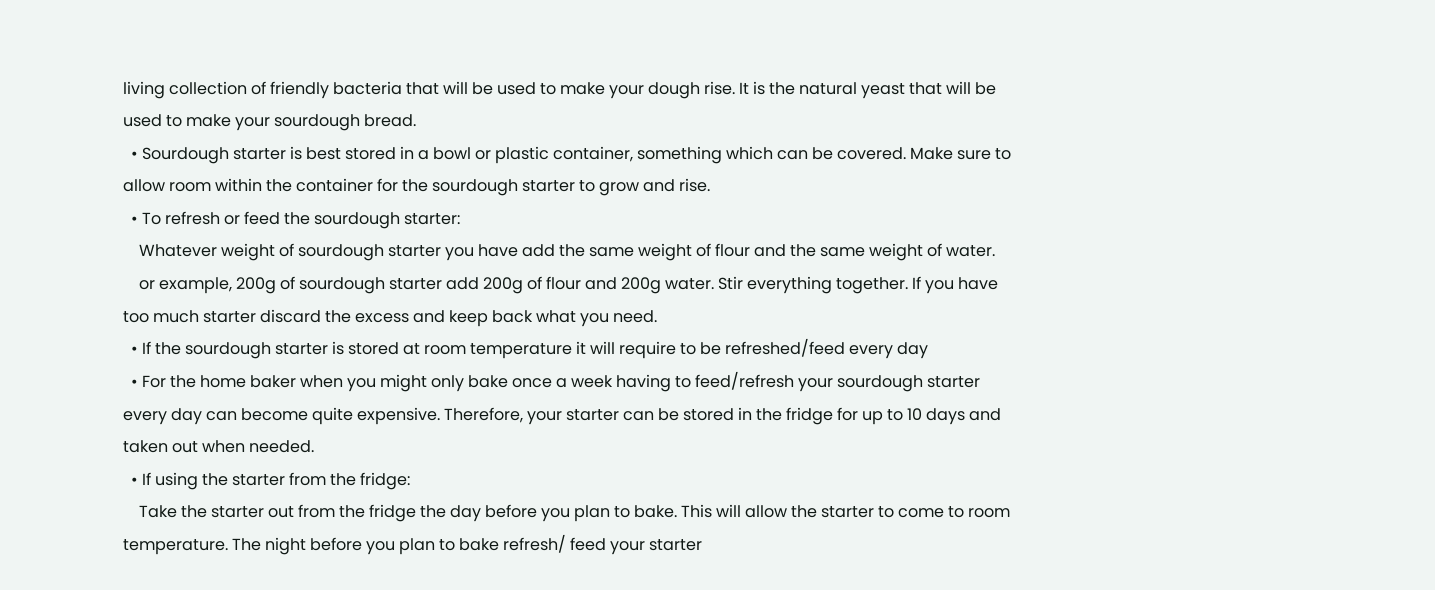living collection of friendly bacteria that will be used to make your dough rise. It is the natural yeast that will be used to make your sourdough bread.
  • Sourdough starter is best stored in a bowl or plastic container, something which can be covered. Make sure to allow room within the container for the sourdough starter to grow and rise.
  • To refresh or feed the sourdough starter:
    Whatever weight of sourdough starter you have add the same weight of flour and the same weight of water.
    or example, 200g of sourdough starter add 200g of flour and 200g water. Stir everything together. If you have too much starter discard the excess and keep back what you need.
  • If the sourdough starter is stored at room temperature it will require to be refreshed/feed every day
  • For the home baker when you might only bake once a week having to feed/refresh your sourdough starter every day can become quite expensive. Therefore, your starter can be stored in the fridge for up to 10 days and taken out when needed.
  • If using the starter from the fridge:
    Take the starter out from the fridge the day before you plan to bake. This will allow the starter to come to room temperature. The night before you plan to bake refresh/ feed your starter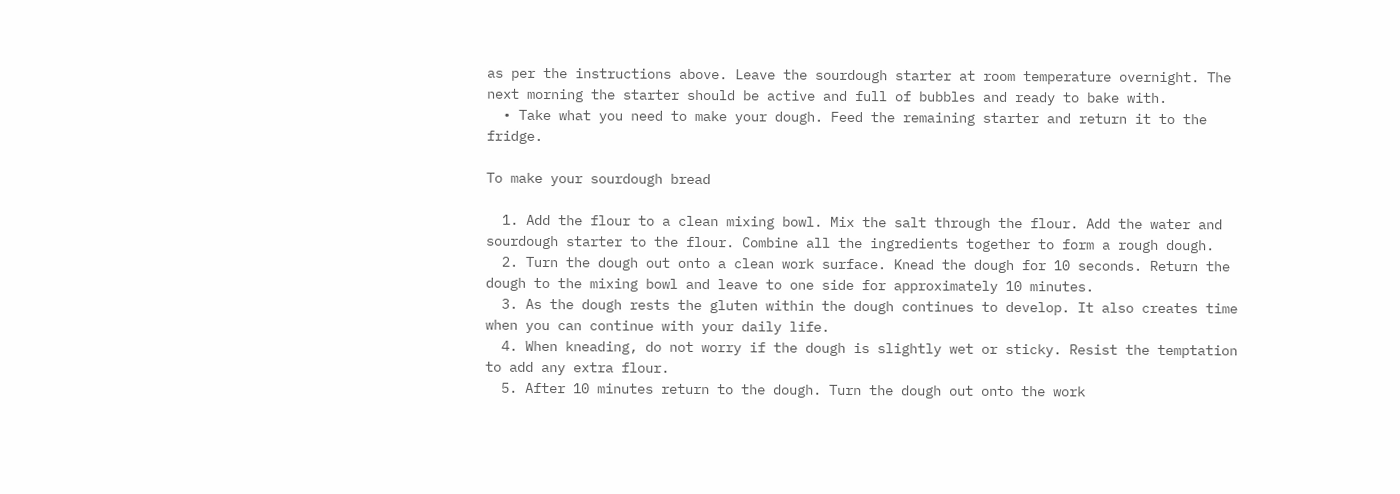as per the instructions above. Leave the sourdough starter at room temperature overnight. The next morning the starter should be active and full of bubbles and ready to bake with.
  • Take what you need to make your dough. Feed the remaining starter and return it to the fridge.

To make your sourdough bread

  1. Add the flour to a clean mixing bowl. Mix the salt through the flour. Add the water and sourdough starter to the flour. Combine all the ingredients together to form a rough dough.
  2. Turn the dough out onto a clean work surface. Knead the dough for 10 seconds. Return the dough to the mixing bowl and leave to one side for approximately 10 minutes.
  3. As the dough rests the gluten within the dough continues to develop. It also creates time when you can continue with your daily life.
  4. When kneading, do not worry if the dough is slightly wet or sticky. Resist the temptation to add any extra flour.
  5. After 10 minutes return to the dough. Turn the dough out onto the work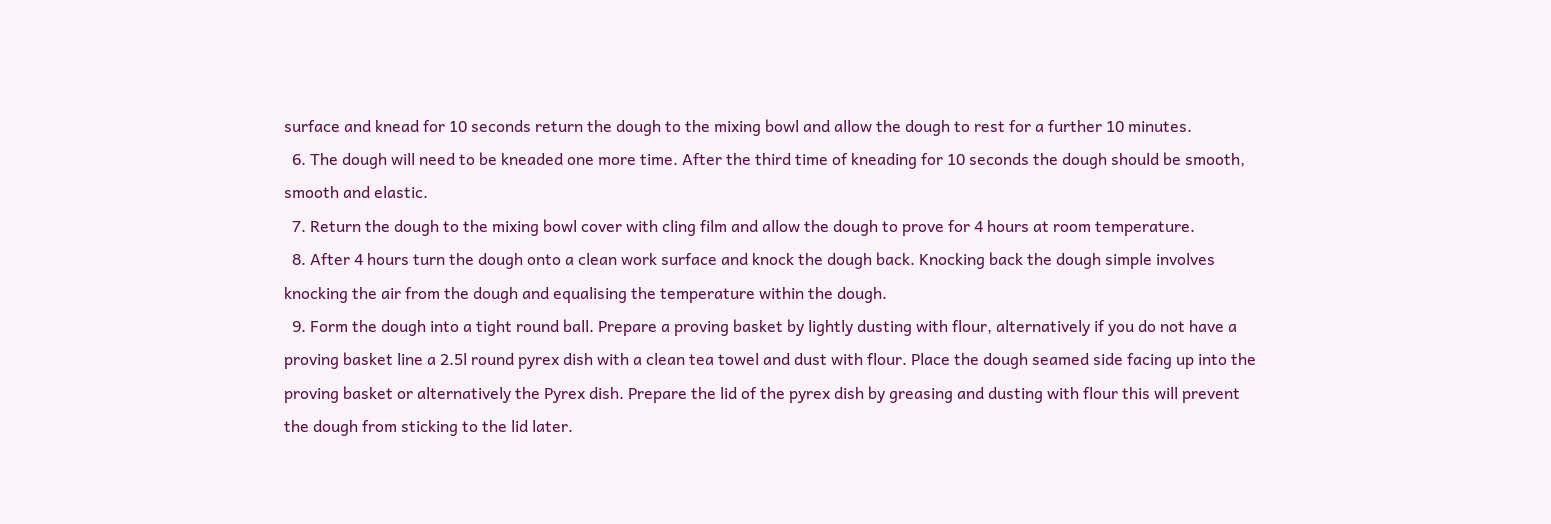surface and knead for 10 seconds return the dough to the mixing bowl and allow the dough to rest for a further 10 minutes.
  6. The dough will need to be kneaded one more time. After the third time of kneading for 10 seconds the dough should be smooth, smooth and elastic.
  7. Return the dough to the mixing bowl cover with cling film and allow the dough to prove for 4 hours at room temperature.
  8. After 4 hours turn the dough onto a clean work surface and knock the dough back. Knocking back the dough simple involves knocking the air from the dough and equalising the temperature within the dough.
  9. Form the dough into a tight round ball. Prepare a proving basket by lightly dusting with flour, alternatively if you do not have a proving basket line a 2.5l round pyrex dish with a clean tea towel and dust with flour. Place the dough seamed side facing up into the proving basket or alternatively the Pyrex dish. Prepare the lid of the pyrex dish by greasing and dusting with flour this will prevent the dough from sticking to the lid later.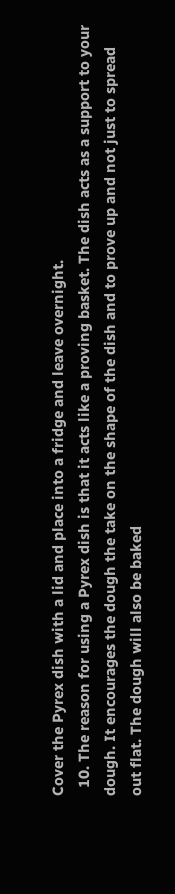Cover the Pyrex dish with a lid and place into a fridge and leave overnight.
  10. The reason for using a Pyrex dish is that it acts like a proving basket. The dish acts as a support to your dough. It encourages the dough the take on the shape of the dish and to prove up and not just to spread out flat. The dough will also be baked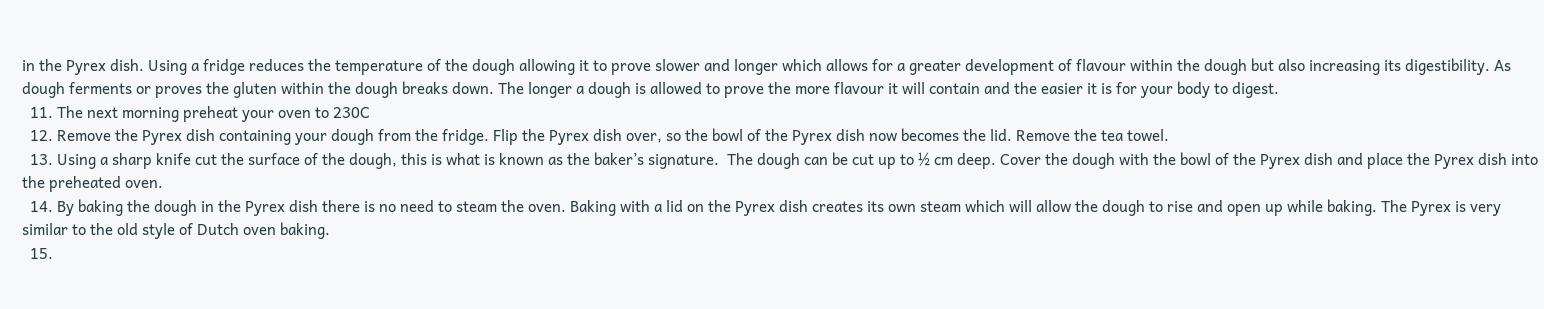in the Pyrex dish. Using a fridge reduces the temperature of the dough allowing it to prove slower and longer which allows for a greater development of flavour within the dough but also increasing its digestibility. As dough ferments or proves the gluten within the dough breaks down. The longer a dough is allowed to prove the more flavour it will contain and the easier it is for your body to digest.
  11. The next morning preheat your oven to 230C
  12. Remove the Pyrex dish containing your dough from the fridge. Flip the Pyrex dish over, so the bowl of the Pyrex dish now becomes the lid. Remove the tea towel.
  13. Using a sharp knife cut the surface of the dough, this is what is known as the baker’s signature.  The dough can be cut up to ½ cm deep. Cover the dough with the bowl of the Pyrex dish and place the Pyrex dish into the preheated oven.
  14. By baking the dough in the Pyrex dish there is no need to steam the oven. Baking with a lid on the Pyrex dish creates its own steam which will allow the dough to rise and open up while baking. The Pyrex is very similar to the old style of Dutch oven baking.
  15.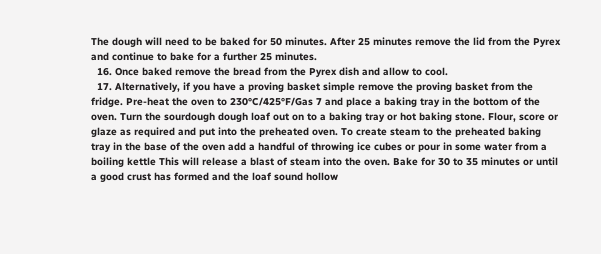The dough will need to be baked for 50 minutes. After 25 minutes remove the lid from the Pyrex and continue to bake for a further 25 minutes.
  16. Once baked remove the bread from the Pyrex dish and allow to cool.
  17. Alternatively, if you have a proving basket simple remove the proving basket from the fridge. Pre-heat the oven to 230°C/425°F/Gas 7 and place a baking tray in the bottom of the oven. Turn the sourdough dough loaf out on to a baking tray or hot baking stone. Flour, score or glaze as required and put into the preheated oven. To create steam to the preheated baking tray in the base of the oven add a handful of throwing ice cubes or pour in some water from a boiling kettle This will release a blast of steam into the oven. Bake for 30 to 35 minutes or until a good crust has formed and the loaf sound hollow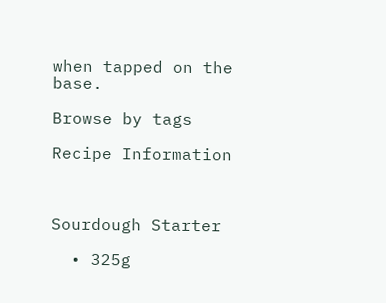when tapped on the base.

Browse by tags

Recipe Information



Sourdough Starter

  • 325g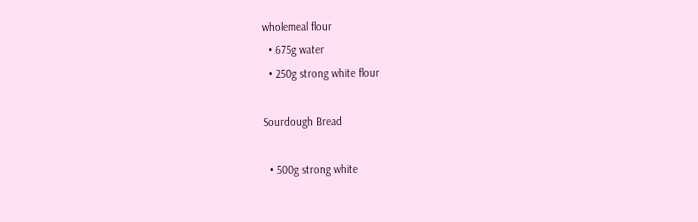wholemeal flour
  • 675g water
  • 250g strong white flour

Sourdough Bread

  • 500g strong white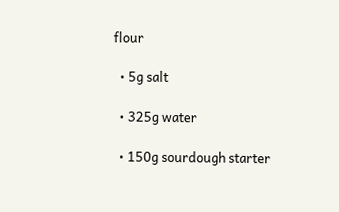flour

  • 5g salt

  • 325g water

  • 150g sourdough starter